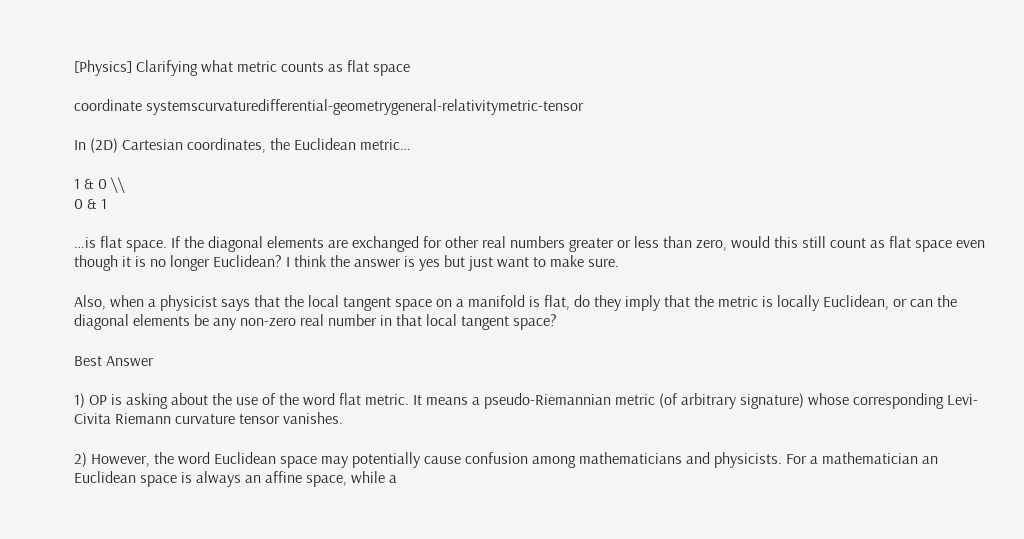[Physics] Clarifying what metric counts as flat space

coordinate systemscurvaturedifferential-geometrygeneral-relativitymetric-tensor

In (2D) Cartesian coordinates, the Euclidean metric…

1 & 0 \\
0 & 1

…is flat space. If the diagonal elements are exchanged for other real numbers greater or less than zero, would this still count as flat space even though it is no longer Euclidean? I think the answer is yes but just want to make sure.

Also, when a physicist says that the local tangent space on a manifold is flat, do they imply that the metric is locally Euclidean, or can the diagonal elements be any non-zero real number in that local tangent space?

Best Answer

1) OP is asking about the use of the word flat metric. It means a pseudo-Riemannian metric (of arbitrary signature) whose corresponding Levi-Civita Riemann curvature tensor vanishes.

2) However, the word Euclidean space may potentially cause confusion among mathematicians and physicists. For a mathematician an Euclidean space is always an affine space, while a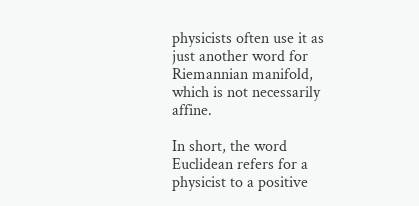physicists often use it as just another word for Riemannian manifold, which is not necessarily affine.

In short, the word Euclidean refers for a physicist to a positive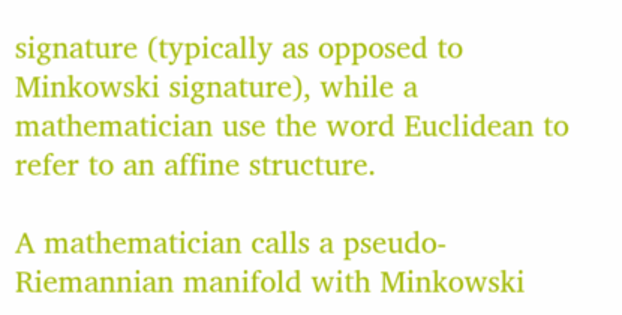signature (typically as opposed to Minkowski signature), while a mathematician use the word Euclidean to refer to an affine structure.

A mathematician calls a pseudo-Riemannian manifold with Minkowski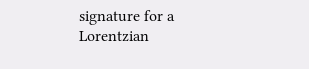signature for a Lorentzian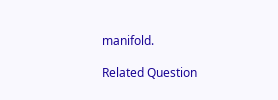manifold.

Related Question